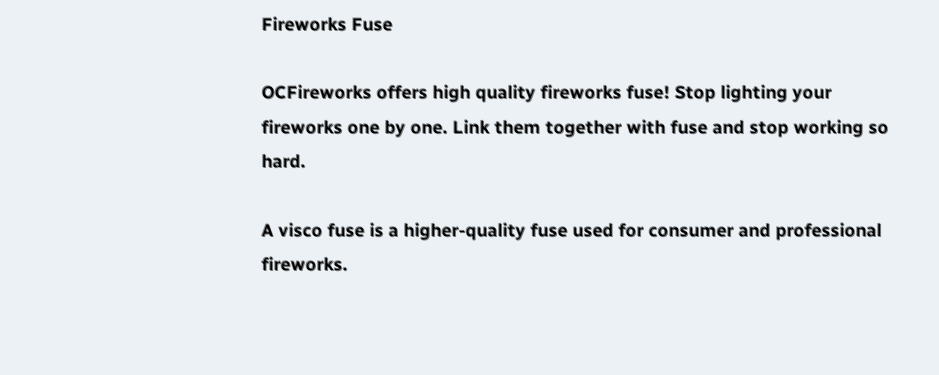Fireworks Fuse

OCFireworks offers high quality fireworks fuse! Stop lighting your fireworks one by one. Link them together with fuse and stop working so hard.

A visco fuse is a higher-quality fuse used for consumer and professional fireworks.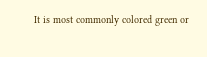It is most commonly colored green or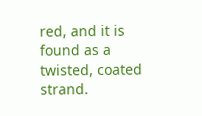red, and it is found as a twisted, coated strand.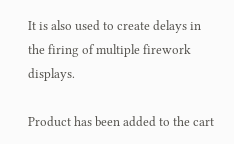It is also used to create delays in the firing of multiple firework displays.

Product has been added to the cart